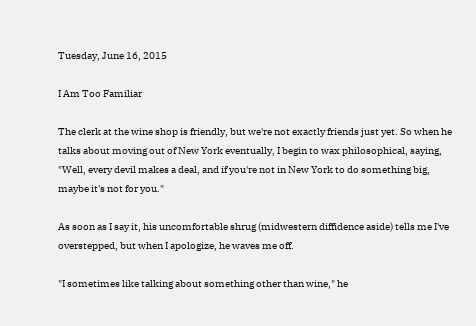Tuesday, June 16, 2015

I Am Too Familiar

The clerk at the wine shop is friendly, but we're not exactly friends just yet. So when he talks about moving out of New York eventually, I begin to wax philosophical, saying, "Well, every devil makes a deal, and if you're not in New York to do something big, maybe it's not for you."

As soon as I say it, his uncomfortable shrug (midwestern diffidence aside) tells me I've overstepped, but when I apologize, he waves me off.

"I sometimes like talking about something other than wine," he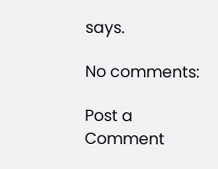says.

No comments:

Post a Comment